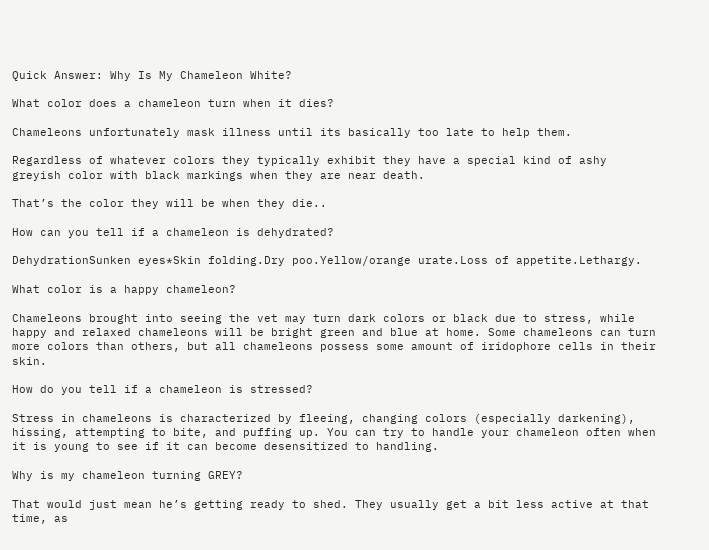Quick Answer: Why Is My Chameleon White?

What color does a chameleon turn when it dies?

Chameleons unfortunately mask illness until its basically too late to help them.

Regardless of whatever colors they typically exhibit they have a special kind of ashy greyish color with black markings when they are near death.

That’s the color they will be when they die..

How can you tell if a chameleon is dehydrated?

DehydrationSunken eyes*Skin folding.Dry poo.Yellow/orange urate.Loss of appetite.Lethargy.

What color is a happy chameleon?

Chameleons brought into seeing the vet may turn dark colors or black due to stress, while happy and relaxed chameleons will be bright green and blue at home. Some chameleons can turn more colors than others, but all chameleons possess some amount of iridophore cells in their skin.

How do you tell if a chameleon is stressed?

Stress in chameleons is characterized by fleeing, changing colors (especially darkening), hissing, attempting to bite, and puffing up. You can try to handle your chameleon often when it is young to see if it can become desensitized to handling.

Why is my chameleon turning GREY?

That would just mean he’s getting ready to shed. They usually get a bit less active at that time, as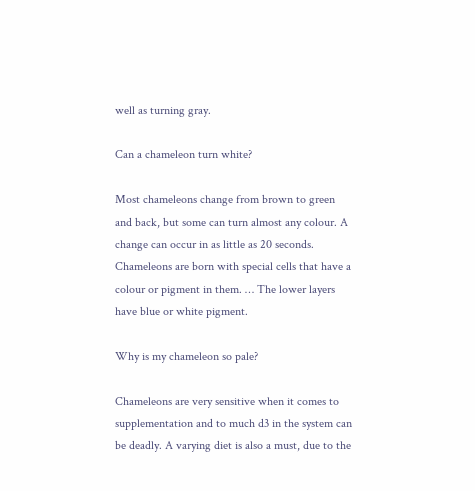well as turning gray.

Can a chameleon turn white?

Most chameleons change from brown to green and back, but some can turn almost any colour. A change can occur in as little as 20 seconds. Chameleons are born with special cells that have a colour or pigment in them. … The lower layers have blue or white pigment.

Why is my chameleon so pale?

Chameleons are very sensitive when it comes to supplementation and to much d3 in the system can be deadly. A varying diet is also a must, due to the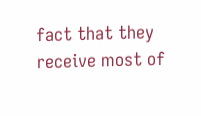fact that they receive most of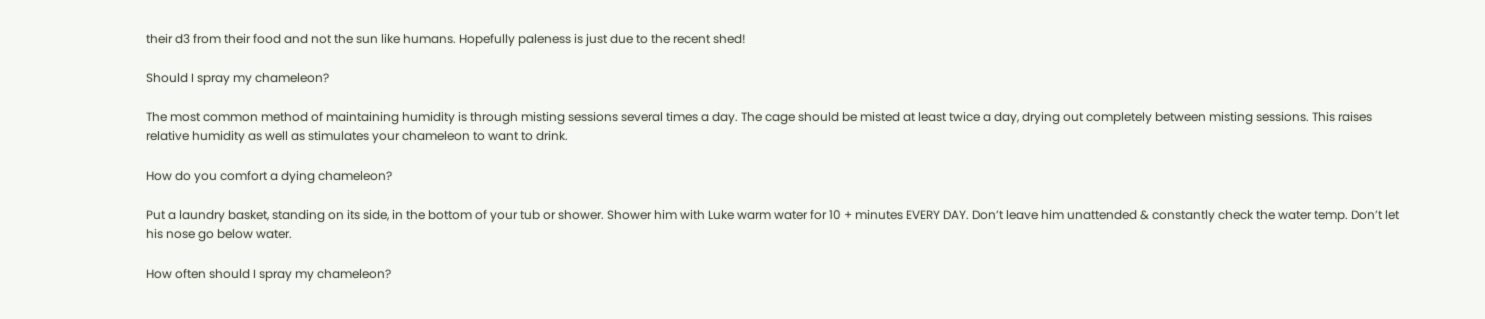their d3 from their food and not the sun like humans. Hopefully paleness is just due to the recent shed!

Should I spray my chameleon?

The most common method of maintaining humidity is through misting sessions several times a day. The cage should be misted at least twice a day, drying out completely between misting sessions. This raises relative humidity as well as stimulates your chameleon to want to drink.

How do you comfort a dying chameleon?

Put a laundry basket, standing on its side, in the bottom of your tub or shower. Shower him with Luke warm water for 10 + minutes EVERY DAY. Don’t leave him unattended & constantly check the water temp. Don’t let his nose go below water.

How often should I spray my chameleon?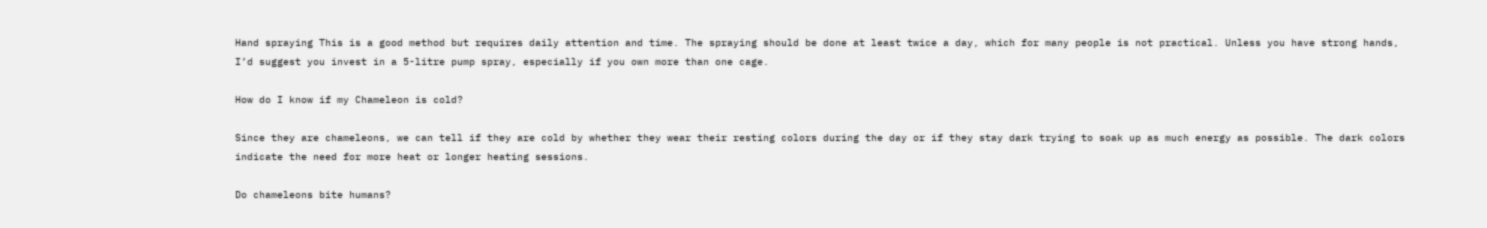Hand spraying This is a good method but requires daily attention and time. The spraying should be done at least twice a day, which for many people is not practical. Unless you have strong hands, I’d suggest you invest in a 5-litre pump spray, especially if you own more than one cage.

How do I know if my Chameleon is cold?

Since they are chameleons, we can tell if they are cold by whether they wear their resting colors during the day or if they stay dark trying to soak up as much energy as possible. The dark colors indicate the need for more heat or longer heating sessions.

Do chameleons bite humans?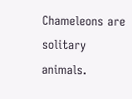Chameleons are solitary animals.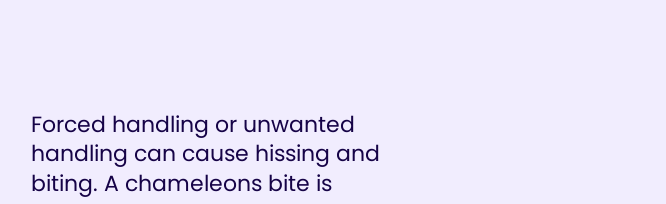Forced handling or unwanted handling can cause hissing and biting. A chameleons bite is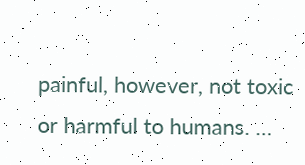painful, however, not toxic or harmful to humans. …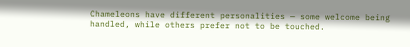Chameleons have different personalities — some welcome being handled, while others prefer not to be touched.